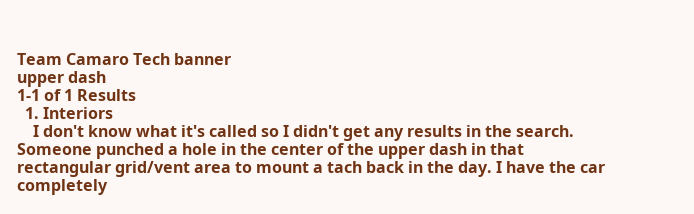Team Camaro Tech banner
upper dash
1-1 of 1 Results
  1. Interiors
    I don't know what it's called so I didn't get any results in the search. Someone punched a hole in the center of the upper dash in that rectangular grid/vent area to mount a tach back in the day. I have the car completely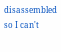disassembled so I can't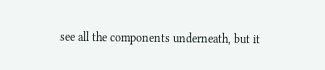see all the components underneath, but it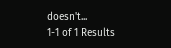doesn't...
1-1 of 1 Results